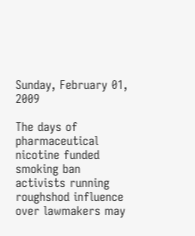Sunday, February 01, 2009

The days of pharmaceutical nicotine funded smoking ban activists running roughshod influence over lawmakers may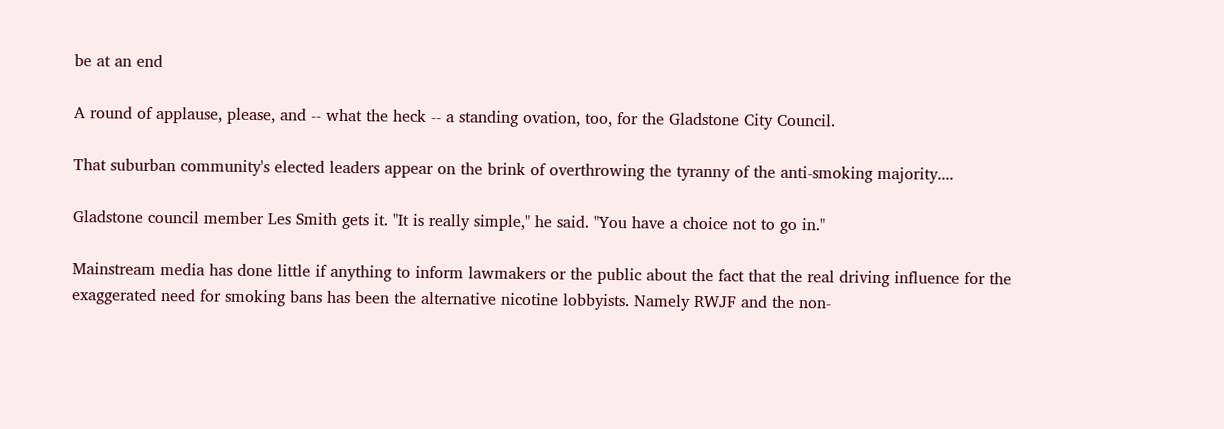be at an end

A round of applause, please, and -- what the heck -- a standing ovation, too, for the Gladstone City Council.

That suburban community's elected leaders appear on the brink of overthrowing the tyranny of the anti-smoking majority....

Gladstone council member Les Smith gets it. "It is really simple," he said. "You have a choice not to go in."

Mainstream media has done little if anything to inform lawmakers or the public about the fact that the real driving influence for the exaggerated need for smoking bans has been the alternative nicotine lobbyists. Namely RWJF and the non-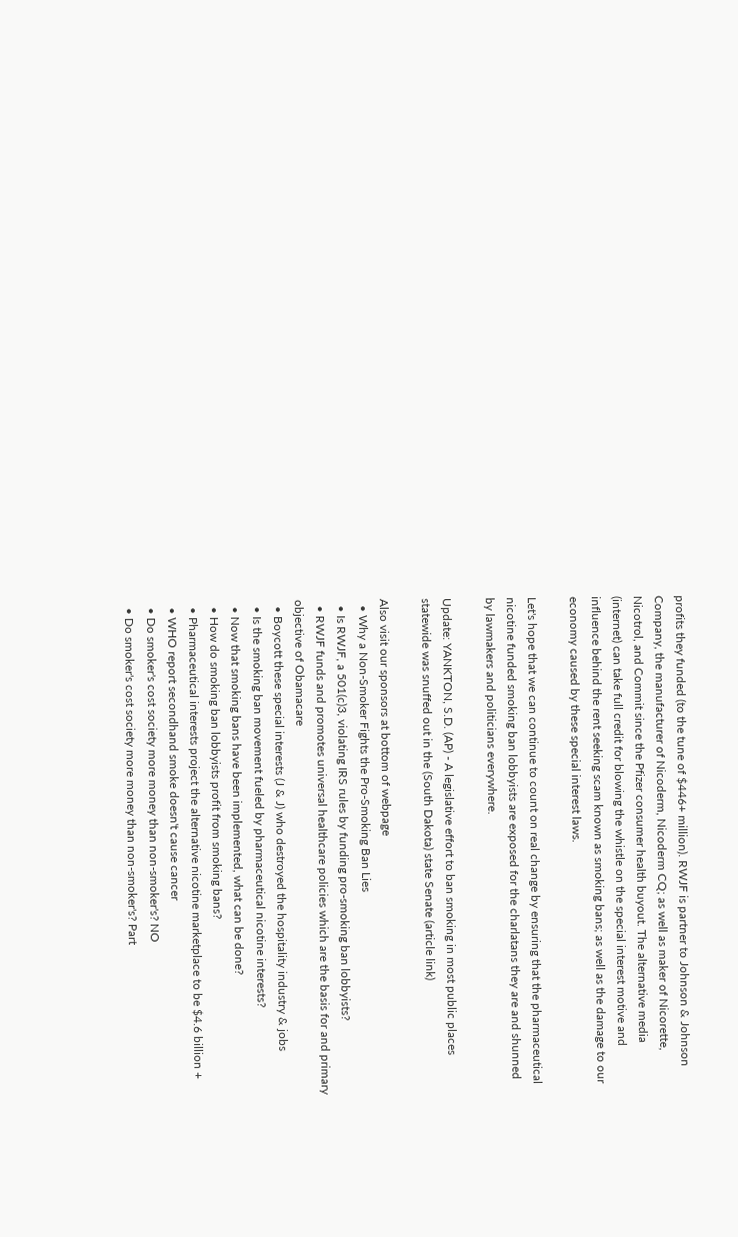profits they funded (to the tune of $446+ million). RWJF is partner to Johnson & Johnson Company, the manufacturer of Nicoderm, Nicoderm CQ; as well as maker of Nicorette, Nicotrol, and Commit since the Pfizer consumer health buyout. The alternative media (internet) can take full credit for blowing the whistle on the special interest motive and influence behind the rent seeking scam known as smoking bans; as well as the damage to our economy caused by these special interest laws.

Let's hope that we can continue to count on real change by ensuring that the pharmaceutical nicotine funded smoking ban lobbyists are exposed for the charlatans they are and shunned by lawmakers and politicians everywhere.

Update: YANKTON, S.D. (AP) - A legislative effort to ban smoking in most public places statewide was snuffed out in the (South Dakota) state Senate (article link)

Also visit our sponsors at bottom of webpage
  • Why a Non-Smoker Fights the Pro-Smoking Ban Lies
  • Is RWJF, a 501(c)3, violating IRS rules by funding pro-smoking ban lobbyists?
  • RWJF funds and promotes universal healthcare policies which are the basis for and primary objective of Obamacare
  • Boycott these special interests (J & J) who destroyed the hospitality industry & jobs
  • Is the smoking ban movement fueled by pharmaceutical nicotine interests?
  • Now that smoking bans have been implemented, what can be done?
  • How do smoking ban lobbyists profit from smoking bans?
  • Pharmaceutical interests project the alternative nicotine marketplace to be $4.6 billion +
  • WHO report secondhand smoke doesn't cause cancer
  • Do smoker's cost society more money than non-smoker's? NO
  • Do smoker's cost society more money than non-smoker's? Part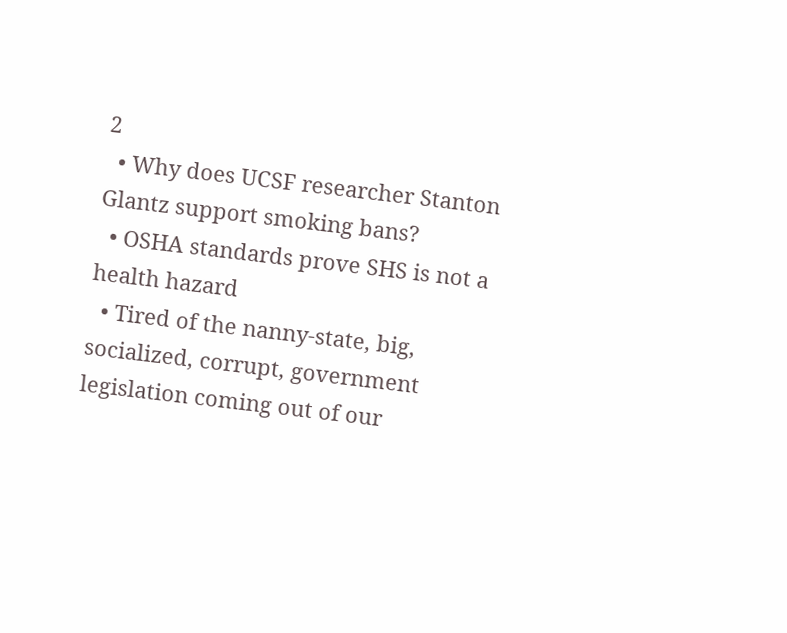2
  • Why does UCSF researcher Stanton Glantz support smoking bans?
  • OSHA standards prove SHS is not a health hazard
  • Tired of the nanny-state, big, socialized, corrupt, government legislation coming out of our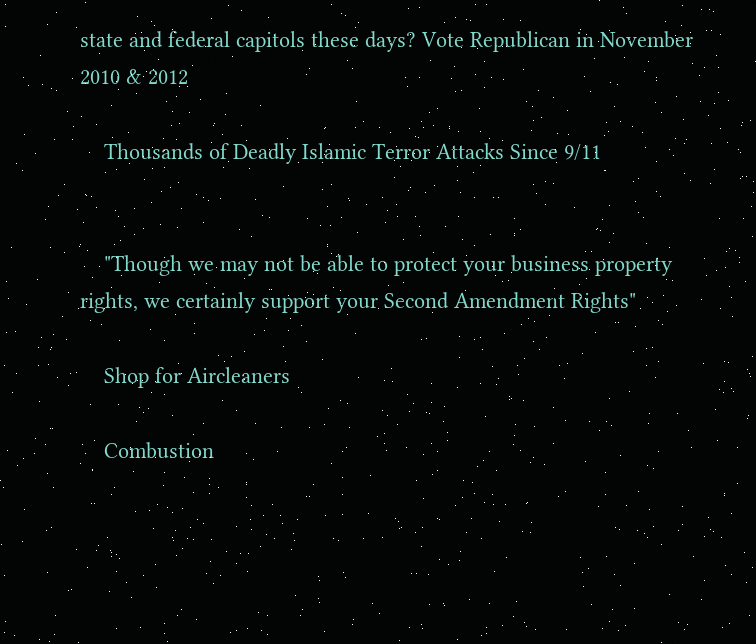state and federal capitols these days? Vote Republican in November 2010 & 2012

    Thousands of Deadly Islamic Terror Attacks Since 9/11


    "Though we may not be able to protect your business property rights, we certainly support your Second Amendment Rights"

    Shop for Aircleaners

    Combustion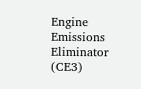Engine Emissions Eliminator (CE3)